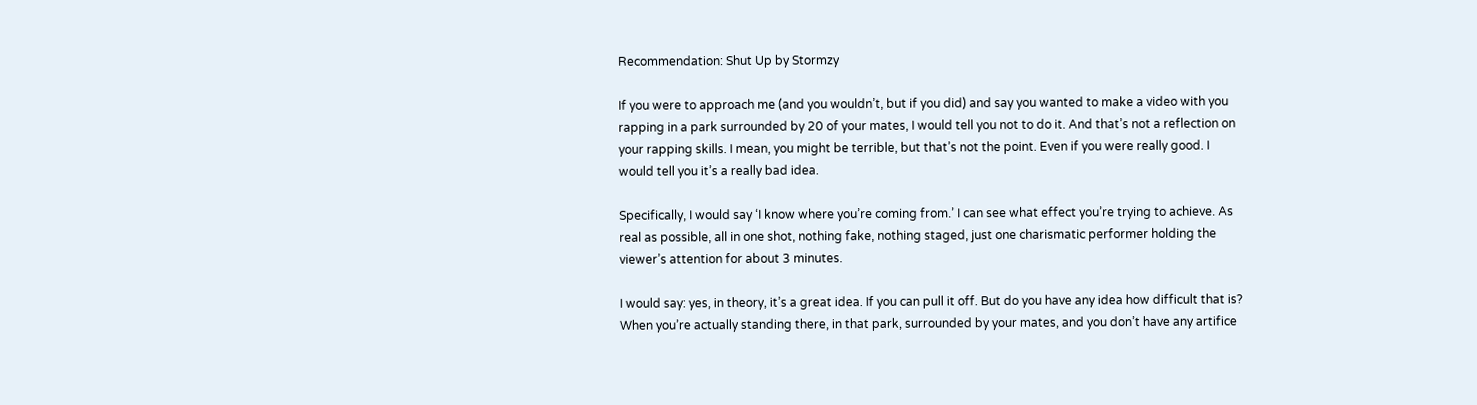Recommendation: Shut Up by Stormzy

If you were to approach me (and you wouldn’t, but if you did) and say you wanted to make a video with you rapping in a park surrounded by 20 of your mates, I would tell you not to do it. And that’s not a reflection on your rapping skills. I mean, you might be terrible, but that’s not the point. Even if you were really good. I would tell you it’s a really bad idea.

Specifically, I would say ‘I know where you’re coming from.’ I can see what effect you’re trying to achieve. As real as possible, all in one shot, nothing fake, nothing staged, just one charismatic performer holding the viewer’s attention for about 3 minutes.

I would say: yes, in theory, it’s a great idea. If you can pull it off. But do you have any idea how difficult that is? When you’re actually standing there, in that park, surrounded by your mates, and you don’t have any artifice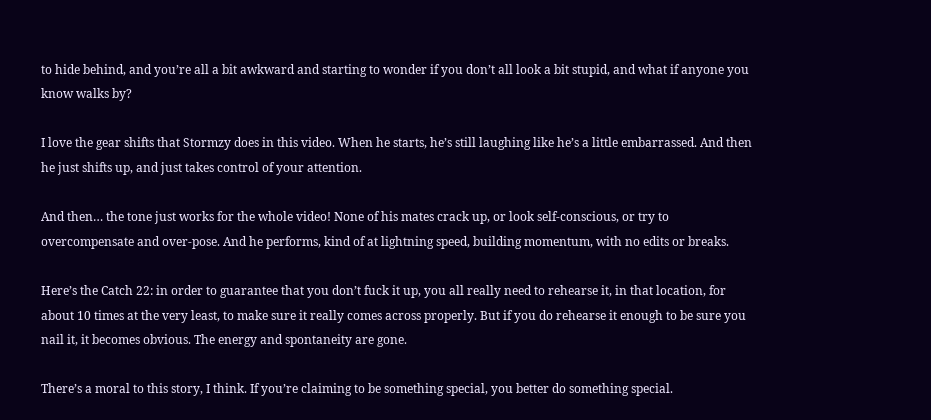to hide behind, and you’re all a bit awkward and starting to wonder if you don’t all look a bit stupid, and what if anyone you know walks by?

I love the gear shifts that Stormzy does in this video. When he starts, he’s still laughing like he’s a little embarrassed. And then he just shifts up, and just takes control of your attention.

And then… the tone just works for the whole video! None of his mates crack up, or look self-conscious, or try to overcompensate and over-pose. And he performs, kind of at lightning speed, building momentum, with no edits or breaks.

Here’s the Catch 22: in order to guarantee that you don’t fuck it up, you all really need to rehearse it, in that location, for about 10 times at the very least, to make sure it really comes across properly. But if you do rehearse it enough to be sure you nail it, it becomes obvious. The energy and spontaneity are gone.

There’s a moral to this story, I think. If you’re claiming to be something special, you better do something special.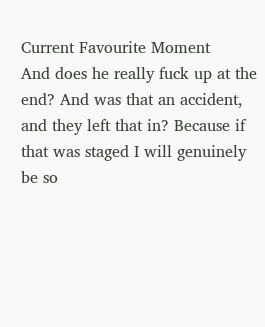Current Favourite Moment
And does he really fuck up at the end? And was that an accident, and they left that in? Because if that was staged I will genuinely be so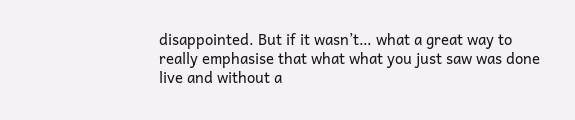disappointed. But if it wasn’t… what a great way to really emphasise that what what you just saw was done live and without a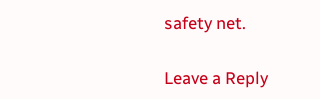safety net.

Leave a Reply